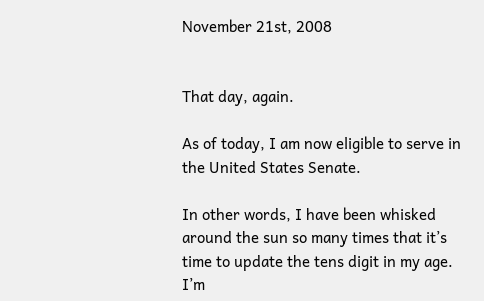November 21st, 2008


That day, again.

As of today, I am now eligible to serve in the United States Senate.

In other words, I have been whisked around the sun so many times that it’s time to update the tens digit in my age. I’m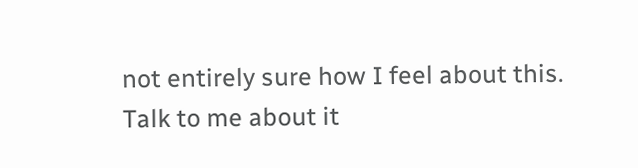not entirely sure how I feel about this. Talk to me about it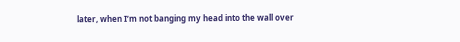later, when I’m not banging my head into the wall over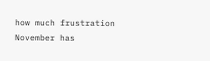how much frustration November has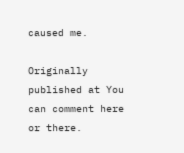caused me.

Originally published at You can comment here or there.